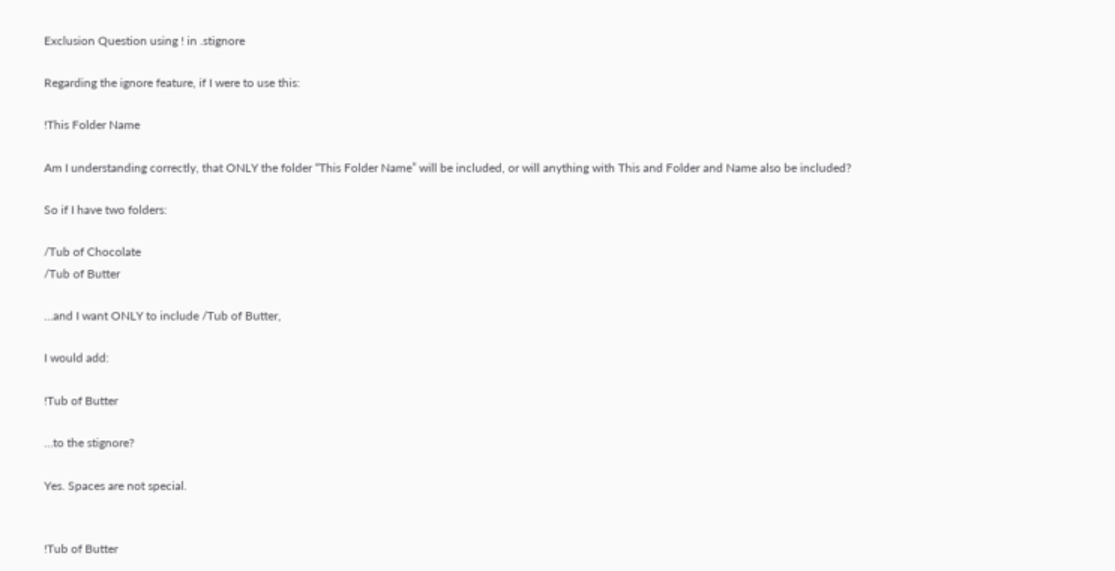Exclusion Question using ! in .stignore

Regarding the ignore feature, if I were to use this:

!This Folder Name

Am I understanding correctly, that ONLY the folder “This Folder Name” will be included, or will anything with This and Folder and Name also be included?

So if I have two folders:

/Tub of Chocolate
/Tub of Butter

…and I want ONLY to include /Tub of Butter,

I would add:

!Tub of Butter

…to the stignore?

Yes. Spaces are not special.


!Tub of Butter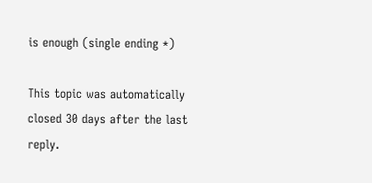is enough (single ending *)

This topic was automatically closed 30 days after the last reply.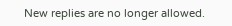New replies are no longer allowed.